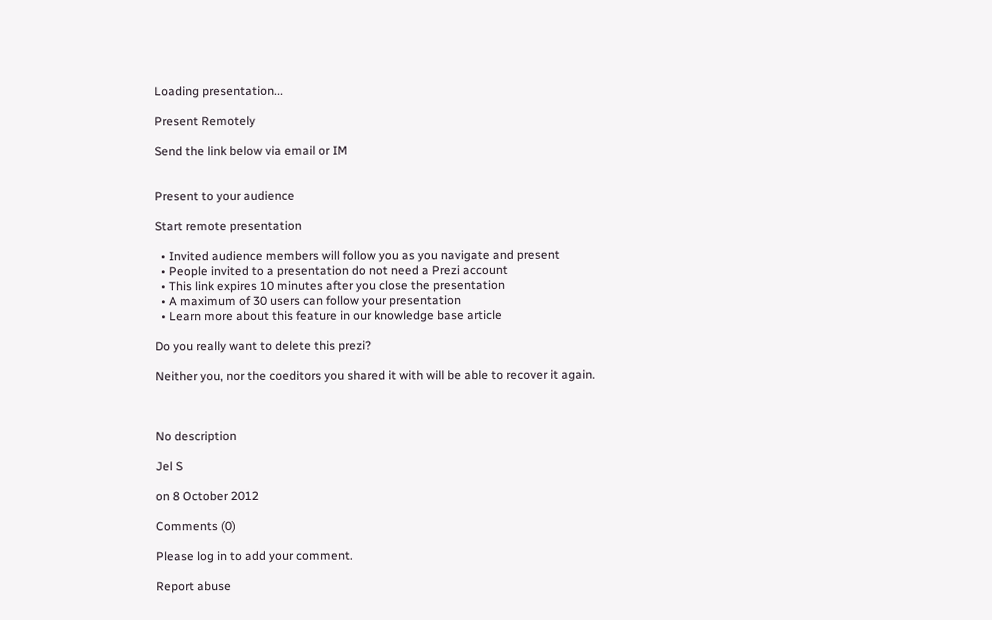Loading presentation...

Present Remotely

Send the link below via email or IM


Present to your audience

Start remote presentation

  • Invited audience members will follow you as you navigate and present
  • People invited to a presentation do not need a Prezi account
  • This link expires 10 minutes after you close the presentation
  • A maximum of 30 users can follow your presentation
  • Learn more about this feature in our knowledge base article

Do you really want to delete this prezi?

Neither you, nor the coeditors you shared it with will be able to recover it again.



No description

Jel S

on 8 October 2012

Comments (0)

Please log in to add your comment.

Report abuse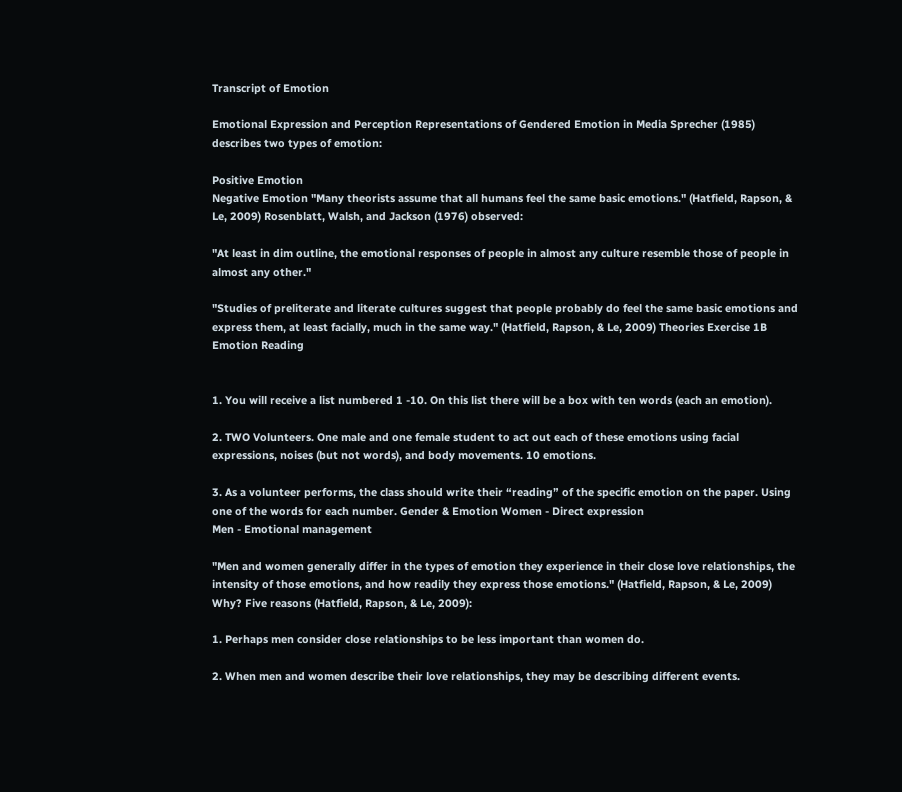Transcript of Emotion

Emotional Expression and Perception Representations of Gendered Emotion in Media Sprecher (1985) describes two types of emotion:

Positive Emotion
Negative Emotion "Many theorists assume that all humans feel the same basic emotions." (Hatfield, Rapson, & Le, 2009) Rosenblatt, Walsh, and Jackson (1976) observed:

"At least in dim outline, the emotional responses of people in almost any culture resemble those of people in almost any other."

"Studies of preliterate and literate cultures suggest that people probably do feel the same basic emotions and express them, at least facially, much in the same way." (Hatfield, Rapson, & Le, 2009) Theories Exercise 1B Emotion Reading


1. You will receive a list numbered 1 -10. On this list there will be a box with ten words (each an emotion).

2. TWO Volunteers. One male and one female student to act out each of these emotions using facial expressions, noises (but not words), and body movements. 10 emotions.

3. As a volunteer performs, the class should write their “reading” of the specific emotion on the paper. Using one of the words for each number. Gender & Emotion Women - Direct expression
Men - Emotional management

"Men and women generally differ in the types of emotion they experience in their close love relationships, the intensity of those emotions, and how readily they express those emotions." (Hatfield, Rapson, & Le, 2009) Why? Five reasons (Hatfield, Rapson, & Le, 2009):

1. Perhaps men consider close relationships to be less important than women do.

2. When men and women describe their love relationships, they may be describing different events.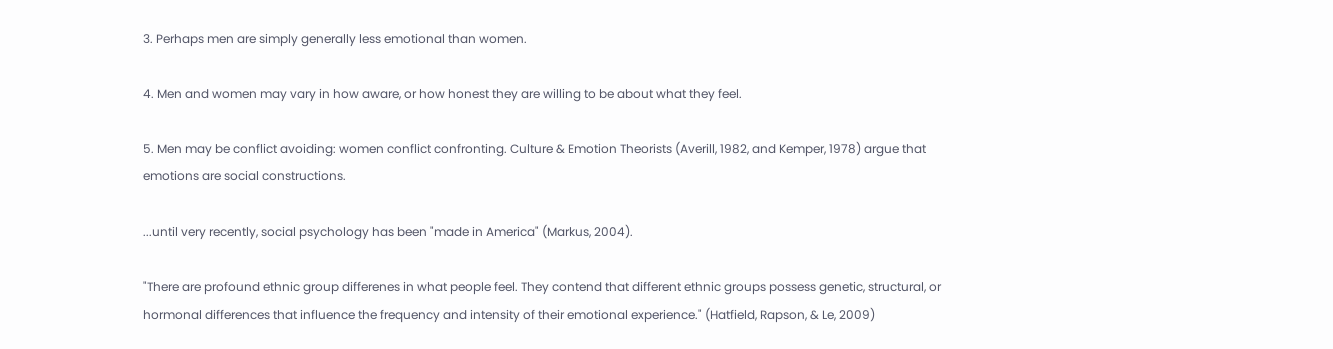3. Perhaps men are simply generally less emotional than women.

4. Men and women may vary in how aware, or how honest they are willing to be about what they feel.

5. Men may be conflict avoiding: women conflict confronting. Culture & Emotion Theorists (Averill, 1982, and Kemper, 1978) argue that emotions are social constructions.

...until very recently, social psychology has been "made in America" (Markus, 2004).

"There are profound ethnic group differenes in what people feel. They contend that different ethnic groups possess genetic, structural, or hormonal differences that influence the frequency and intensity of their emotional experience." (Hatfield, Rapson, & Le, 2009)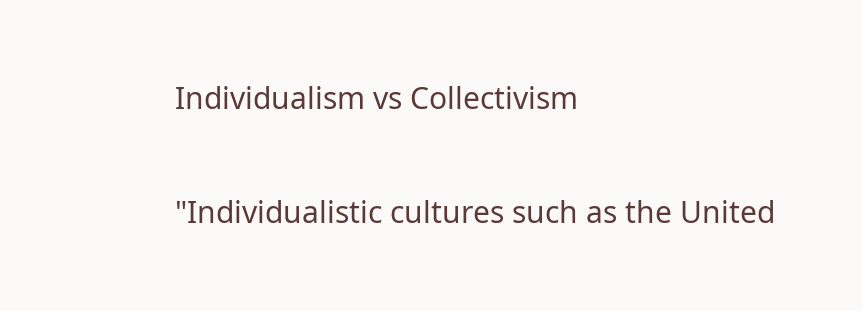Individualism vs Collectivism

"Individualistic cultures such as the United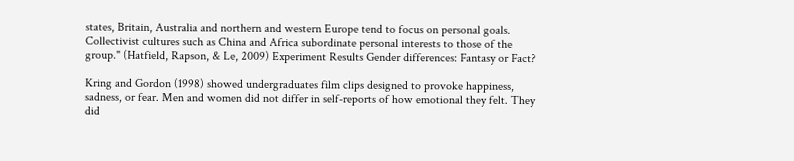states, Britain, Australia and northern and western Europe tend to focus on personal goals. Collectivist cultures such as China and Africa subordinate personal interests to those of the group." (Hatfield, Rapson, & Le, 2009) Experiment Results Gender differences: Fantasy or Fact?

Kring and Gordon (1998) showed undergraduates film clips designed to provoke happiness, sadness, or fear. Men and women did not differ in self-reports of how emotional they felt. They did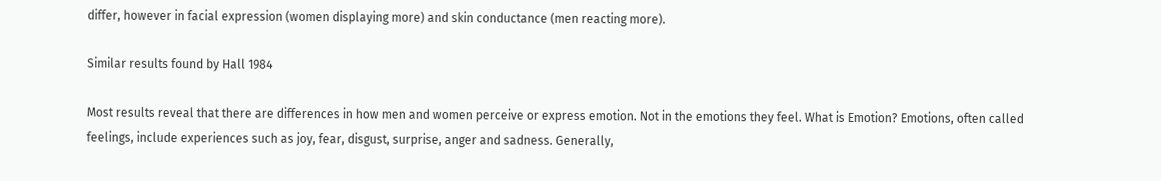differ, however in facial expression (women displaying more) and skin conductance (men reacting more).

Similar results found by Hall 1984

Most results reveal that there are differences in how men and women perceive or express emotion. Not in the emotions they feel. What is Emotion? Emotions, often called feelings, include experiences such as joy, fear, disgust, surprise, anger and sadness. Generally,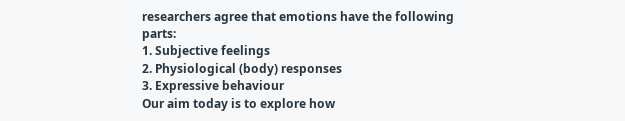researchers agree that emotions have the following parts:
1. Subjective feelings
2. Physiological (body) responses
3. Expressive behaviour
Our aim today is to explore how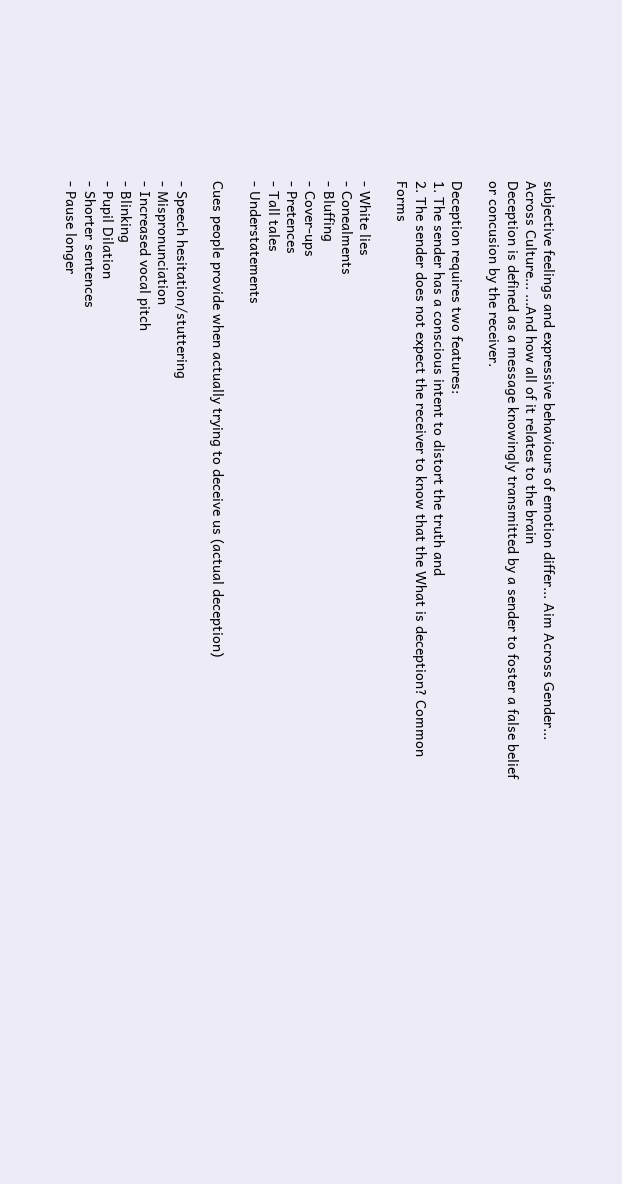subjective feelings and expressive behaviours of emotion differ... Aim Across Gender... Across Culture... ...And how all of it relates to the brain
Deception is defined as a message knowingly transmitted by a sender to foster a false belief or concusion by the receiver.

Deception requires two features:
1. The sender has a conscious intent to distort the truth and
2. The sender does not expect the receiver to know that the What is deception? Common Forms

- White lies
- Conealments
- Bluffing
- Cover-ups
- Pretences
- Tall tales
- Understatements

Cues people provide when actually trying to deceive us (actual deception)

- Speech hesitation/stuttering
- Mispronunciation
- Increased vocal pitch
- Blinking
- Pupil Dilation
- Shorter sentences
- Pause longer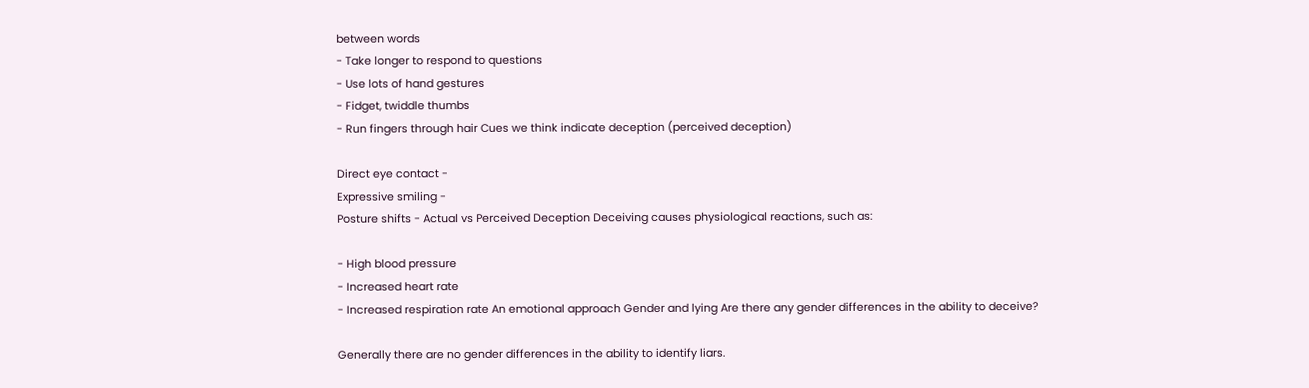between words
- Take longer to respond to questions
- Use lots of hand gestures
- Fidget, twiddle thumbs
- Run fingers through hair Cues we think indicate deception (perceived deception)

Direct eye contact -
Expressive smiling -
Posture shifts - Actual vs Perceived Deception Deceiving causes physiological reactions, such as:

- High blood pressure
- Increased heart rate
- Increased respiration rate An emotional approach Gender and lying Are there any gender differences in the ability to deceive?

Generally there are no gender differences in the ability to identify liars.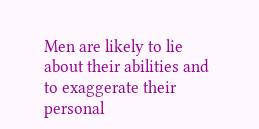Men are likely to lie about their abilities and to exaggerate their personal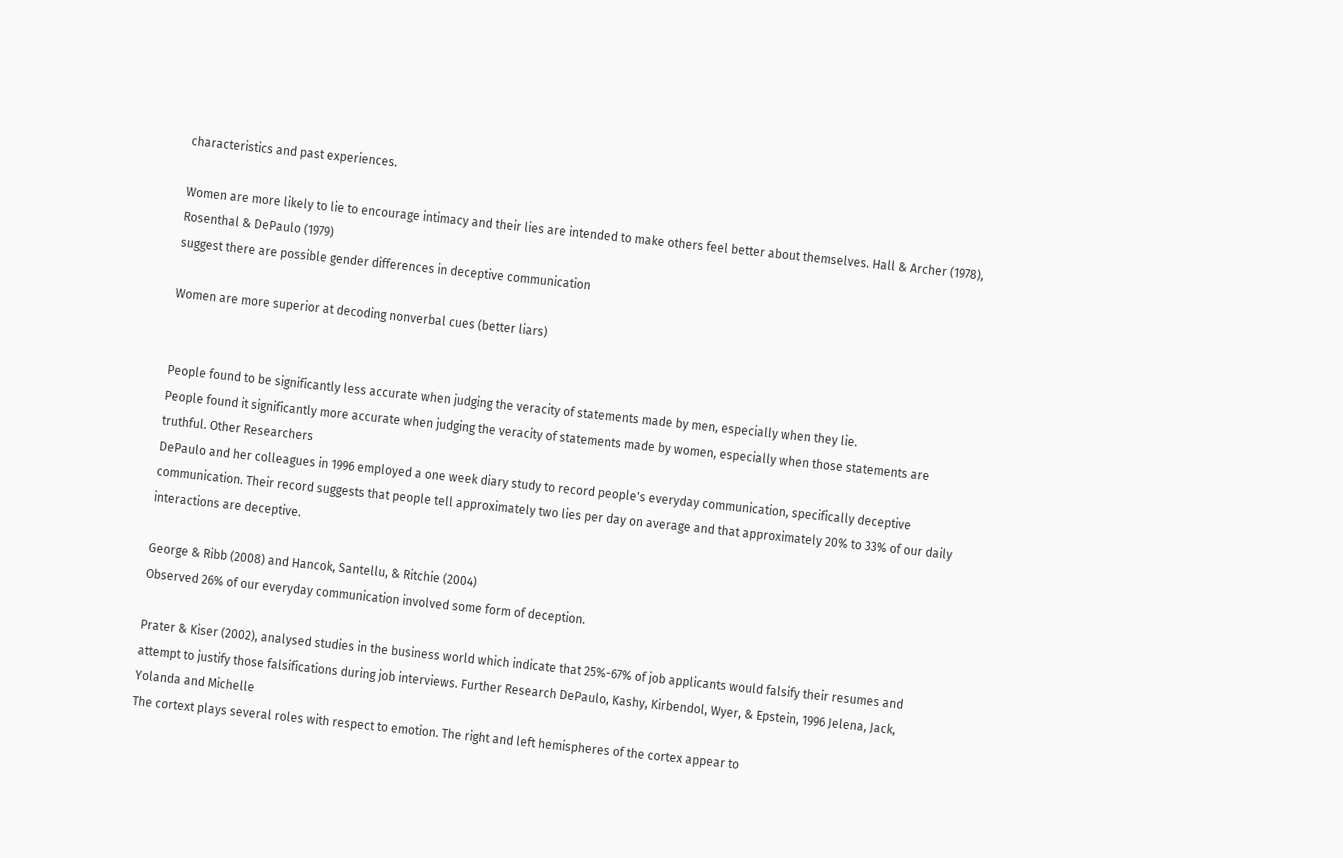characteristics and past experiences.

Women are more likely to lie to encourage intimacy and their lies are intended to make others feel better about themselves. Hall & Archer (1978), Rosenthal & DePaulo (1979)
suggest there are possible gender differences in deceptive communication

Women are more superior at decoding nonverbal cues (better liars)


People found to be significantly less accurate when judging the veracity of statements made by men, especially when they lie.
People found it significantly more accurate when judging the veracity of statements made by women, especially when those statements are truthful. Other Researchers
DePaulo and her colleagues in 1996 employed a one week diary study to record people's everyday communication, specifically deceptive communication. Their record suggests that people tell approximately two lies per day on average and that approximately 20% to 33% of our daily interactions are deceptive.

George & Ribb (2008) and Hancok, Santellu, & Ritchie (2004)
Observed 26% of our everyday communication involved some form of deception.

Prater & Kiser (2002), analysed studies in the business world which indicate that 25%-67% of job applicants would falsify their resumes and attempt to justify those falsifications during job interviews. Further Research DePaulo, Kashy, Kirbendol, Wyer, & Epstein, 1996 Jelena, Jack, Yolanda and Michelle
The cortext plays several roles with respect to emotion. The right and left hemispheres of the cortex appear to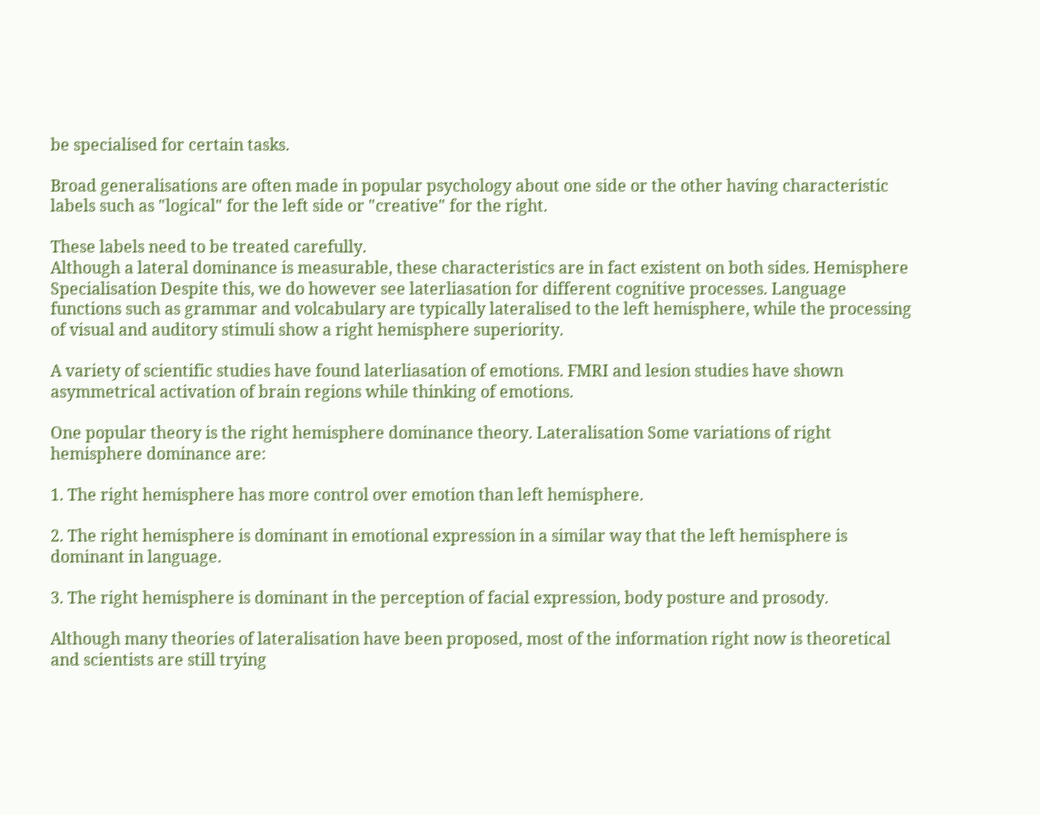be specialised for certain tasks.

Broad generalisations are often made in popular psychology about one side or the other having characteristic labels such as "logical" for the left side or "creative" for the right.

These labels need to be treated carefully.
Although a lateral dominance is measurable, these characteristics are in fact existent on both sides. Hemisphere Specialisation Despite this, we do however see laterliasation for different cognitive processes. Language functions such as grammar and volcabulary are typically lateralised to the left hemisphere, while the processing of visual and auditory stimuli show a right hemisphere superiority.

A variety of scientific studies have found laterliasation of emotions. FMRI and lesion studies have shown asymmetrical activation of brain regions while thinking of emotions.

One popular theory is the right hemisphere dominance theory. Lateralisation Some variations of right hemisphere dominance are:

1. The right hemisphere has more control over emotion than left hemisphere.

2. The right hemisphere is dominant in emotional expression in a similar way that the left hemisphere is dominant in language.

3. The right hemisphere is dominant in the perception of facial expression, body posture and prosody.

Although many theories of lateralisation have been proposed, most of the information right now is theoretical and scientists are still trying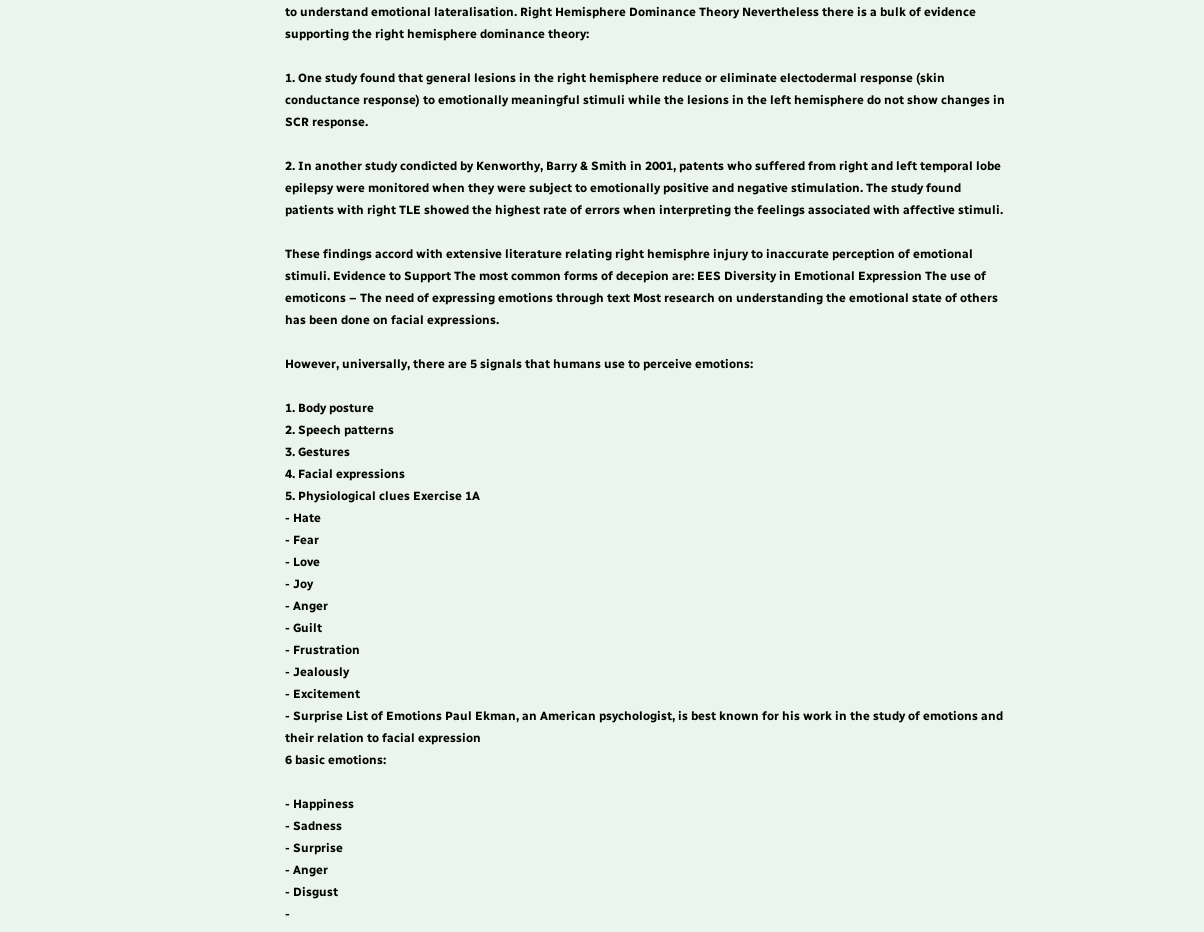to understand emotional lateralisation. Right Hemisphere Dominance Theory Nevertheless there is a bulk of evidence supporting the right hemisphere dominance theory:

1. One study found that general lesions in the right hemisphere reduce or eliminate electodermal response (skin conductance response) to emotionally meaningful stimuli while the lesions in the left hemisphere do not show changes in SCR response.

2. In another study condicted by Kenworthy, Barry & Smith in 2001, patents who suffered from right and left temporal lobe epilepsy were monitored when they were subject to emotionally positive and negative stimulation. The study found patients with right TLE showed the highest rate of errors when interpreting the feelings associated with affective stimuli.

These findings accord with extensive literature relating right hemisphre injury to inaccurate perception of emotional stimuli. Evidence to Support The most common forms of decepion are: EES Diversity in Emotional Expression The use of emoticons – The need of expressing emotions through text Most research on understanding the emotional state of others has been done on facial expressions.

However, universally, there are 5 signals that humans use to perceive emotions:

1. Body posture
2. Speech patterns
3. Gestures
4. Facial expressions
5. Physiological clues Exercise 1A
- Hate
- Fear
- Love
- Joy
- Anger
- Guilt
- Frustration
- Jealously
- Excitement
- Surprise List of Emotions Paul Ekman, an American psychologist, is best known for his work in the study of emotions and their relation to facial expression
6 basic emotions:

- Happiness
- Sadness
- Surprise
- Anger
- Disgust
-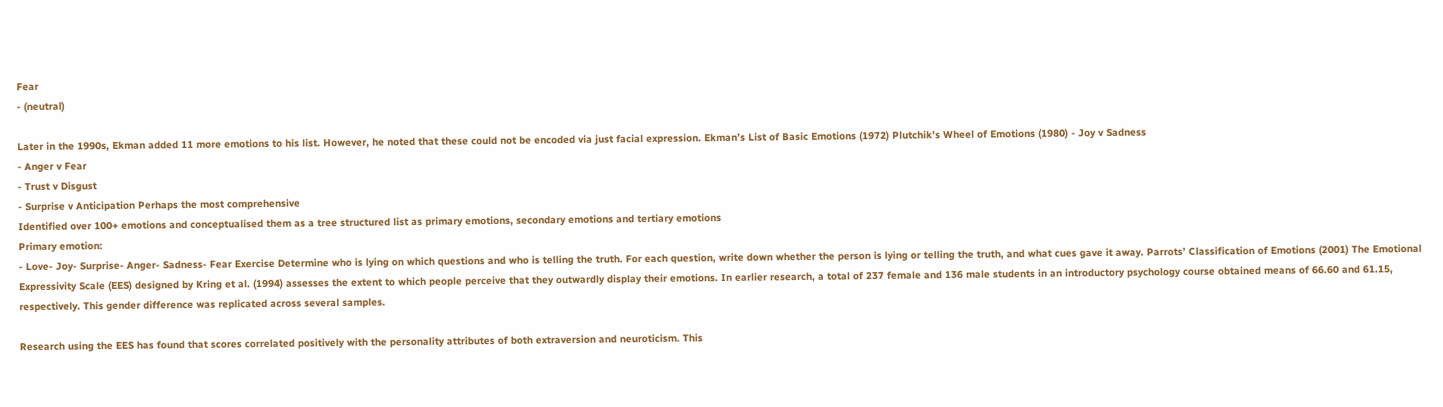Fear
- (neutral)

Later in the 1990s, Ekman added 11 more emotions to his list. However, he noted that these could not be encoded via just facial expression. Ekman’s List of Basic Emotions (1972) Plutchik’s Wheel of Emotions (1980) - Joy v Sadness
- Anger v Fear
- Trust v Disgust
- Surprise v Anticipation Perhaps the most comprehensive
Identified over 100+ emotions and conceptualised them as a tree structured list as primary emotions, secondary emotions and tertiary emotions
Primary emotion:
- Love- Joy- Surprise- Anger- Sadness- Fear Exercise Determine who is lying on which questions and who is telling the truth. For each question, write down whether the person is lying or telling the truth, and what cues gave it away. Parrots’ Classification of Emotions (2001) The Emotional Expressivity Scale (EES) designed by Kring et al. (1994) assesses the extent to which people perceive that they outwardly display their emotions. In earlier research, a total of 237 female and 136 male students in an introductory psychology course obtained means of 66.60 and 61.15, respectively. This gender difference was replicated across several samples.

Research using the EES has found that scores correlated positively with the personality attributes of both extraversion and neuroticism. This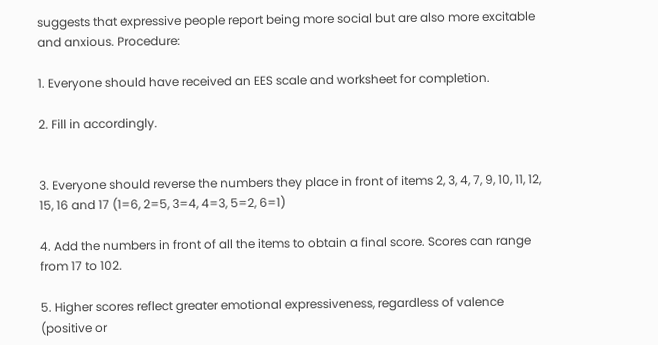suggests that expressive people report being more social but are also more excitable and anxious. Procedure:

1. Everyone should have received an EES scale and worksheet for completion.

2. Fill in accordingly.


3. Everyone should reverse the numbers they place in front of items 2, 3, 4, 7, 9, 10, 11, 12, 15, 16 and 17 (1=6, 2=5, 3=4, 4=3, 5=2, 6=1)

4. Add the numbers in front of all the items to obtain a final score. Scores can range from 17 to 102.

5. Higher scores reflect greater emotional expressiveness, regardless of valence (positive or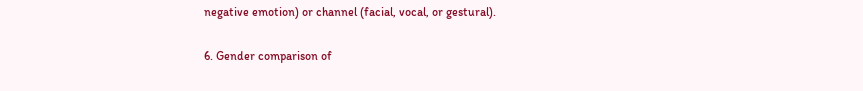negative emotion) or channel (facial, vocal, or gestural).

6. Gender comparison of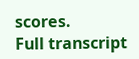scores.
Full transcript